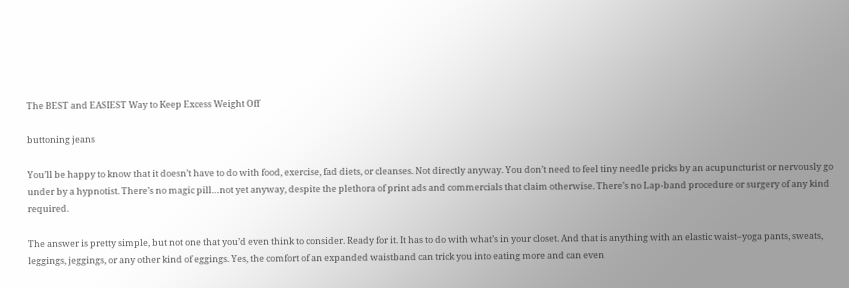The BEST and EASIEST Way to Keep Excess Weight Off

buttoning jeans

You’ll be happy to know that it doesn’t have to do with food, exercise, fad diets, or cleanses. Not directly anyway. You don’t need to feel tiny needle pricks by an acupuncturist or nervously go under by a hypnotist. There’s no magic pill…not yet anyway, despite the plethora of print ads and commercials that claim otherwise. There’s no Lap-band procedure or surgery of any kind required.

The answer is pretty simple, but not one that you’d even think to consider. Ready for it. It has to do with what’s in your closet. And that is anything with an elastic waist–yoga pants, sweats, leggings, jeggings, or any other kind of eggings. Yes, the comfort of an expanded waistband can trick you into eating more and can even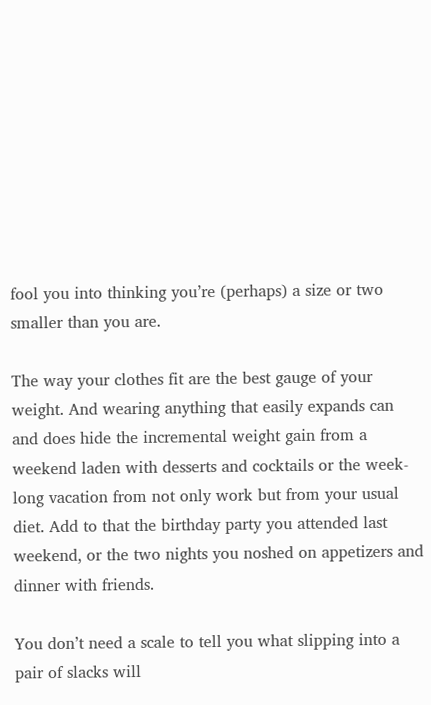fool you into thinking you’re (perhaps) a size or two smaller than you are.

The way your clothes fit are the best gauge of your weight. And wearing anything that easily expands can and does hide the incremental weight gain from a weekend laden with desserts and cocktails or the week-long vacation from not only work but from your usual diet. Add to that the birthday party you attended last weekend, or the two nights you noshed on appetizers and dinner with friends.

You don’t need a scale to tell you what slipping into a pair of slacks will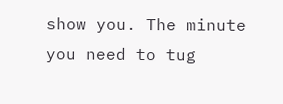show you. The minute you need to tug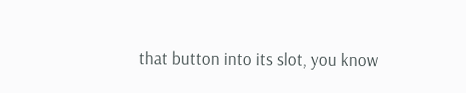that button into its slot, you know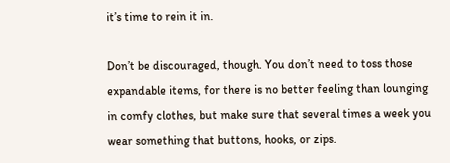it’s time to rein it in.

Don’t be discouraged, though. You don’t need to toss those expandable items, for there is no better feeling than lounging in comfy clothes, but make sure that several times a week you wear something that buttons, hooks, or zips.